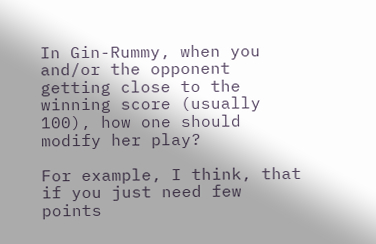In Gin-Rummy, when you and/or the opponent getting close to the winning score (usually 100), how one should modify her play?

For example, I think, that if you just need few points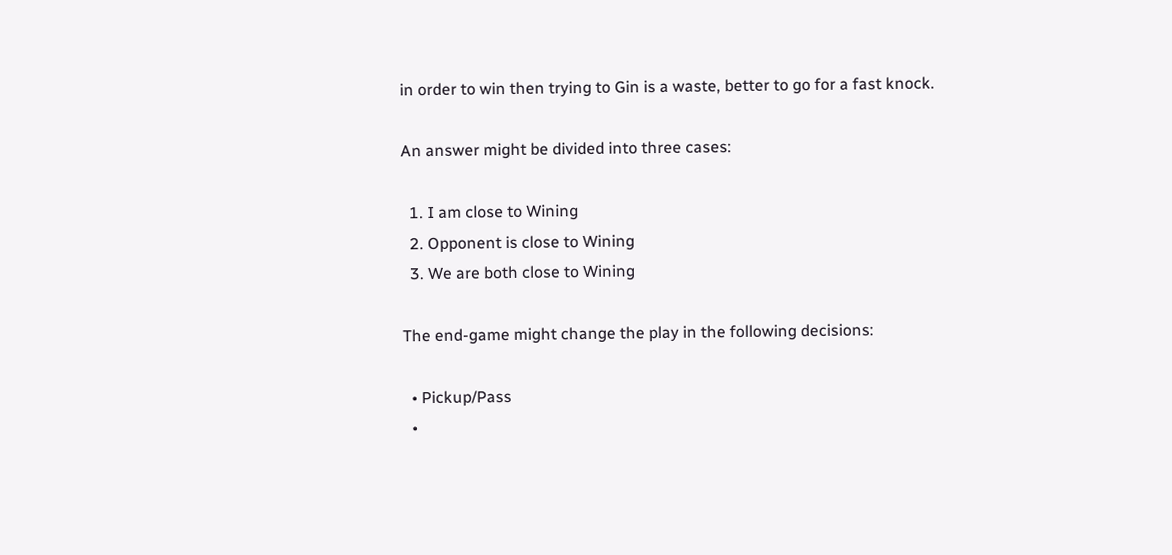in order to win then trying to Gin is a waste, better to go for a fast knock.

An answer might be divided into three cases:

  1. I am close to Wining
  2. Opponent is close to Wining
  3. We are both close to Wining

The end-game might change the play in the following decisions:

  • Pickup/Pass
  •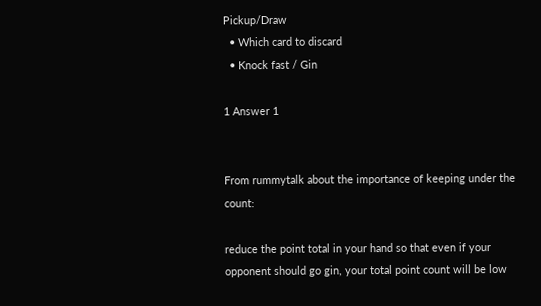Pickup/Draw
  • Which card to discard
  • Knock fast / Gin

1 Answer 1


From rummytalk about the importance of keeping under the count:

reduce the point total in your hand so that even if your opponent should go gin, your total point count will be low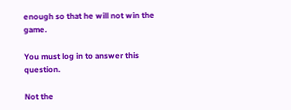enough so that he will not win the game.

You must log in to answer this question.

Not the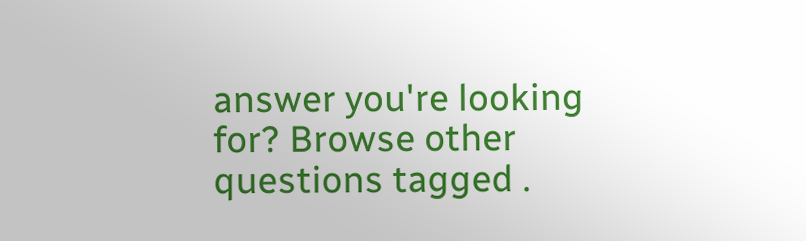answer you're looking for? Browse other questions tagged .